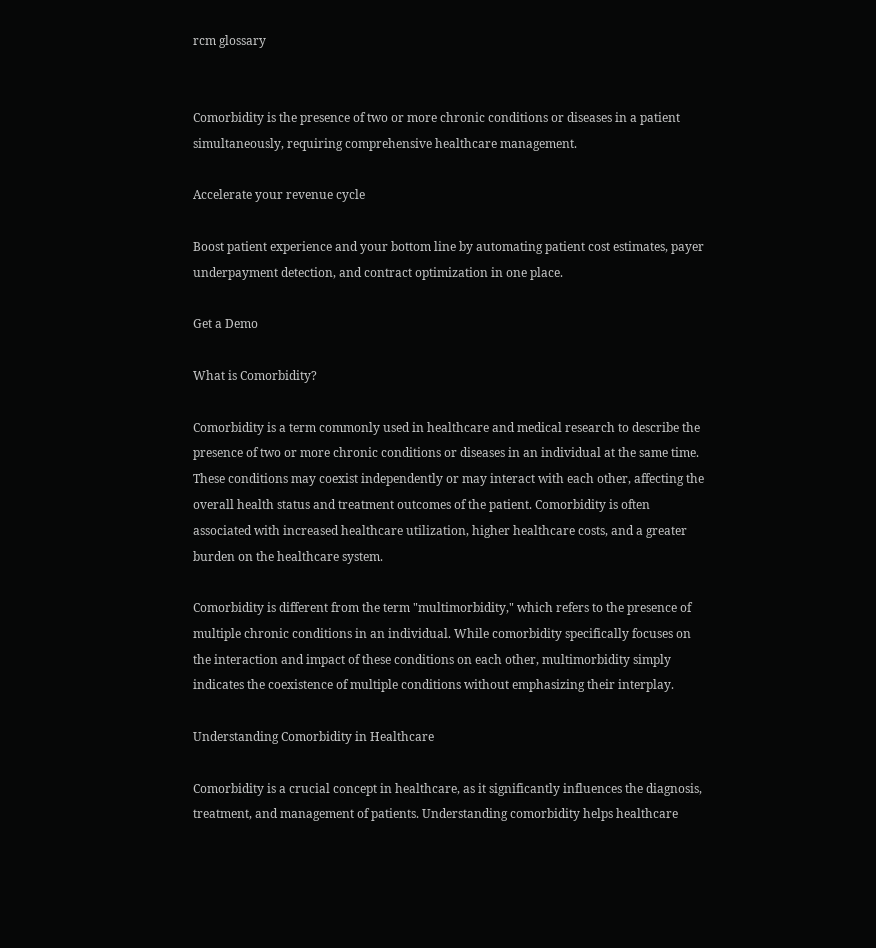rcm glossary


Comorbidity is the presence of two or more chronic conditions or diseases in a patient simultaneously, requiring comprehensive healthcare management.

Accelerate your revenue cycle

Boost patient experience and your bottom line by automating patient cost estimates, payer underpayment detection, and contract optimization in one place.

Get a Demo

What is Comorbidity?

Comorbidity is a term commonly used in healthcare and medical research to describe the presence of two or more chronic conditions or diseases in an individual at the same time. These conditions may coexist independently or may interact with each other, affecting the overall health status and treatment outcomes of the patient. Comorbidity is often associated with increased healthcare utilization, higher healthcare costs, and a greater burden on the healthcare system.

Comorbidity is different from the term "multimorbidity," which refers to the presence of multiple chronic conditions in an individual. While comorbidity specifically focuses on the interaction and impact of these conditions on each other, multimorbidity simply indicates the coexistence of multiple conditions without emphasizing their interplay.

Understanding Comorbidity in Healthcare

Comorbidity is a crucial concept in healthcare, as it significantly influences the diagnosis, treatment, and management of patients. Understanding comorbidity helps healthcare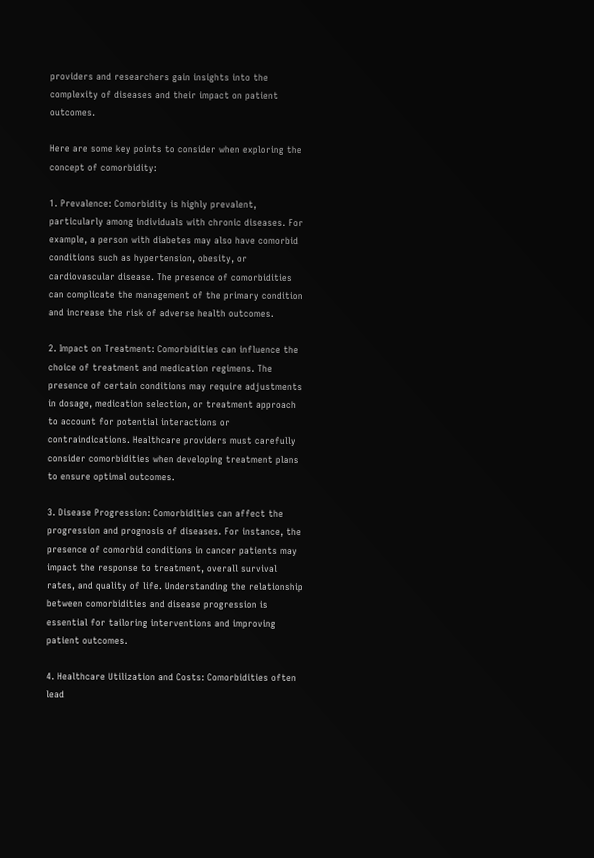providers and researchers gain insights into the complexity of diseases and their impact on patient outcomes.

Here are some key points to consider when exploring the concept of comorbidity:

1. Prevalence: Comorbidity is highly prevalent, particularly among individuals with chronic diseases. For example, a person with diabetes may also have comorbid conditions such as hypertension, obesity, or cardiovascular disease. The presence of comorbidities can complicate the management of the primary condition and increase the risk of adverse health outcomes.

2. Impact on Treatment: Comorbidities can influence the choice of treatment and medication regimens. The presence of certain conditions may require adjustments in dosage, medication selection, or treatment approach to account for potential interactions or contraindications. Healthcare providers must carefully consider comorbidities when developing treatment plans to ensure optimal outcomes.

3. Disease Progression: Comorbidities can affect the progression and prognosis of diseases. For instance, the presence of comorbid conditions in cancer patients may impact the response to treatment, overall survival rates, and quality of life. Understanding the relationship between comorbidities and disease progression is essential for tailoring interventions and improving patient outcomes.

4. Healthcare Utilization and Costs: Comorbidities often lead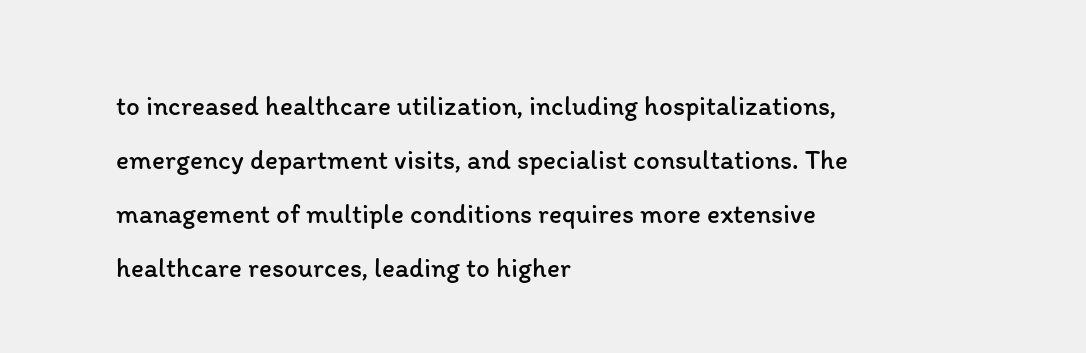to increased healthcare utilization, including hospitalizations, emergency department visits, and specialist consultations. The management of multiple conditions requires more extensive healthcare resources, leading to higher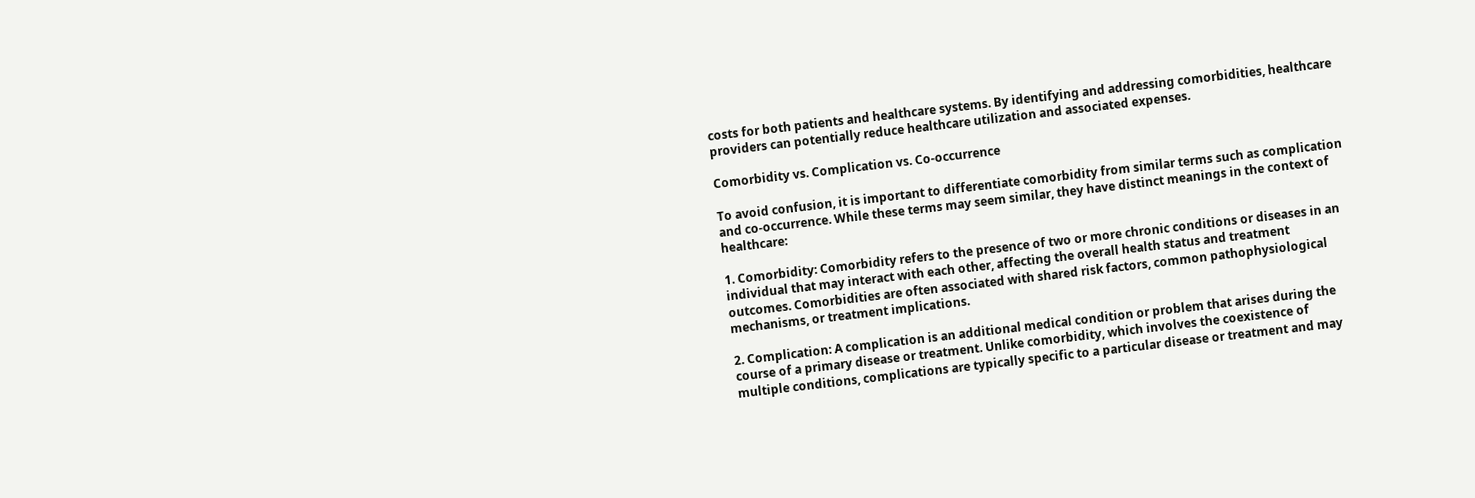costs for both patients and healthcare systems. By identifying and addressing comorbidities, healthcare providers can potentially reduce healthcare utilization and associated expenses.

Comorbidity vs. Complication vs. Co-occurrence

To avoid confusion, it is important to differentiate comorbidity from similar terms such as complication and co-occurrence. While these terms may seem similar, they have distinct meanings in the context of healthcare:

1. Comorbidity: Comorbidity refers to the presence of two or more chronic conditions or diseases in an individual that may interact with each other, affecting the overall health status and treatment outcomes. Comorbidities are often associated with shared risk factors, common pathophysiological mechanisms, or treatment implications.

2. Complication: A complication is an additional medical condition or problem that arises during the course of a primary disease or treatment. Unlike comorbidity, which involves the coexistence of multiple conditions, complications are typically specific to a particular disease or treatment and may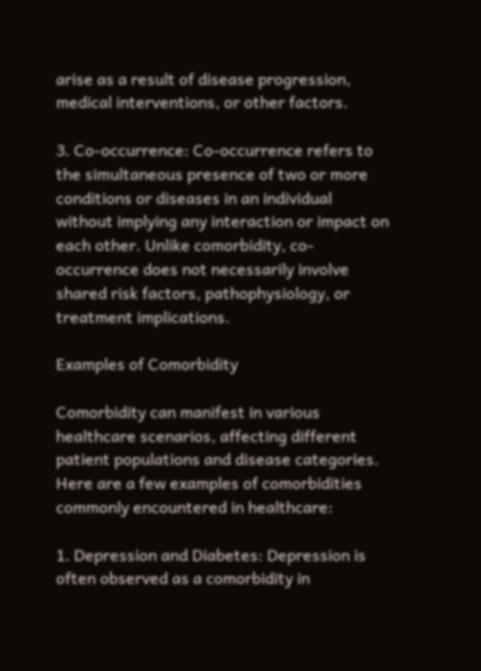arise as a result of disease progression, medical interventions, or other factors.

3. Co-occurrence: Co-occurrence refers to the simultaneous presence of two or more conditions or diseases in an individual without implying any interaction or impact on each other. Unlike comorbidity, co-occurrence does not necessarily involve shared risk factors, pathophysiology, or treatment implications.

Examples of Comorbidity

Comorbidity can manifest in various healthcare scenarios, affecting different patient populations and disease categories. Here are a few examples of comorbidities commonly encountered in healthcare:

1. Depression and Diabetes: Depression is often observed as a comorbidity in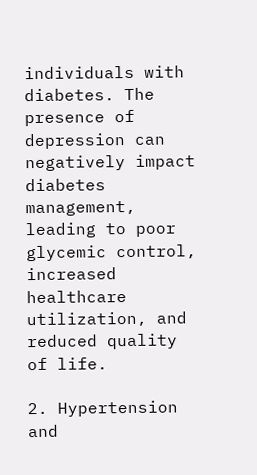individuals with diabetes. The presence of depression can negatively impact diabetes management, leading to poor glycemic control, increased healthcare utilization, and reduced quality of life.

2. Hypertension and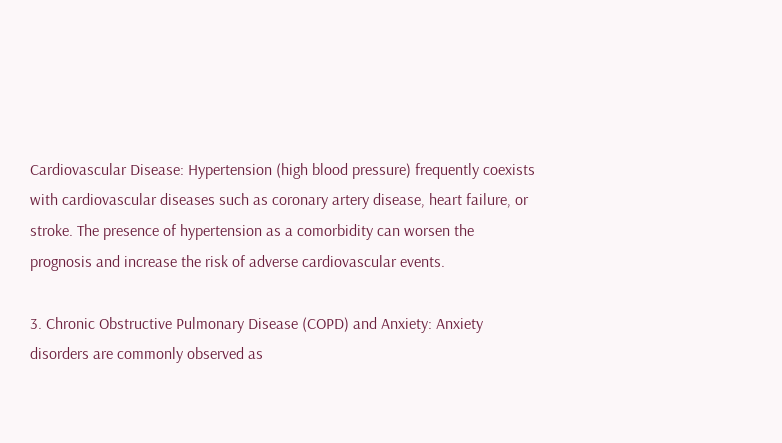Cardiovascular Disease: Hypertension (high blood pressure) frequently coexists with cardiovascular diseases such as coronary artery disease, heart failure, or stroke. The presence of hypertension as a comorbidity can worsen the prognosis and increase the risk of adverse cardiovascular events.

3. Chronic Obstructive Pulmonary Disease (COPD) and Anxiety: Anxiety disorders are commonly observed as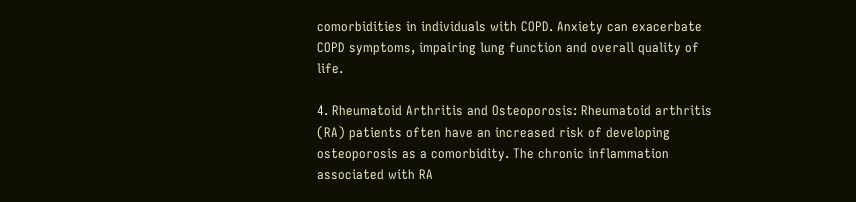comorbidities in individuals with COPD. Anxiety can exacerbate COPD symptoms, impairing lung function and overall quality of life.

4. Rheumatoid Arthritis and Osteoporosis: Rheumatoid arthritis (RA) patients often have an increased risk of developing osteoporosis as a comorbidity. The chronic inflammation associated with RA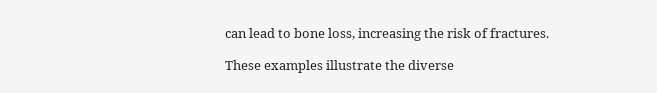can lead to bone loss, increasing the risk of fractures.

These examples illustrate the diverse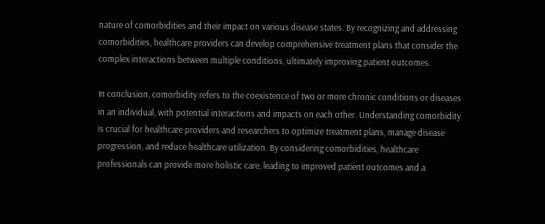nature of comorbidities and their impact on various disease states. By recognizing and addressing comorbidities, healthcare providers can develop comprehensive treatment plans that consider the complex interactions between multiple conditions, ultimately improving patient outcomes.

In conclusion, comorbidity refers to the coexistence of two or more chronic conditions or diseases in an individual, with potential interactions and impacts on each other. Understanding comorbidity is crucial for healthcare providers and researchers to optimize treatment plans, manage disease progression, and reduce healthcare utilization. By considering comorbidities, healthcare professionals can provide more holistic care, leading to improved patient outcomes and a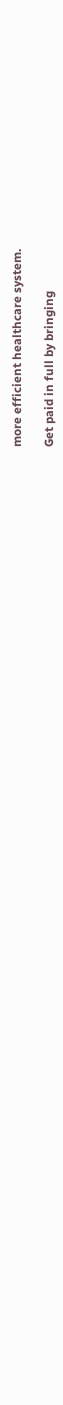more efficient healthcare system.

Get paid in full by bringing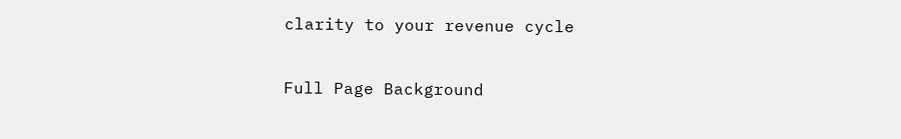clarity to your revenue cycle

Full Page Background